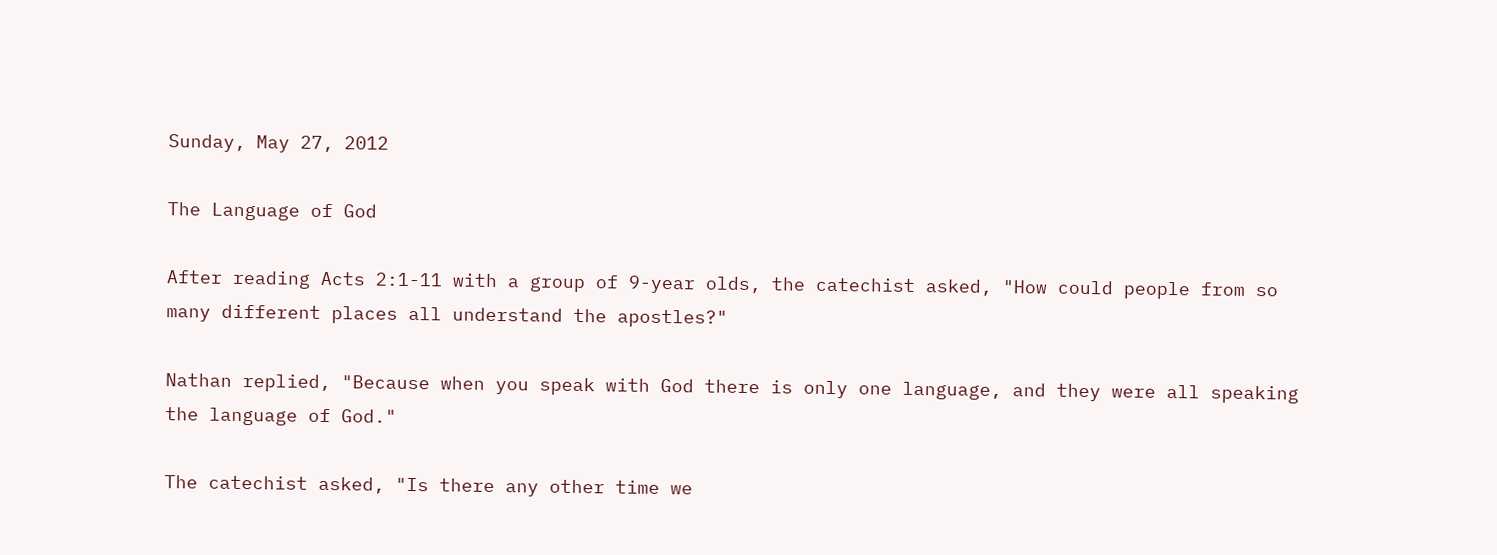Sunday, May 27, 2012

The Language of God

After reading Acts 2:1-11 with a group of 9-year olds, the catechist asked, "How could people from so many different places all understand the apostles?"

Nathan replied, "Because when you speak with God there is only one language, and they were all speaking the language of God."

The catechist asked, "Is there any other time we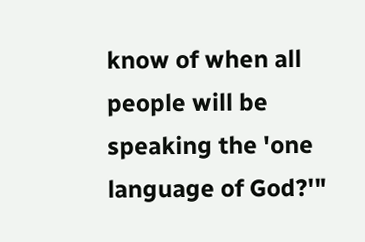know of when all people will be speaking the 'one language of God?'"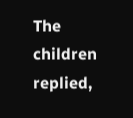The children replied,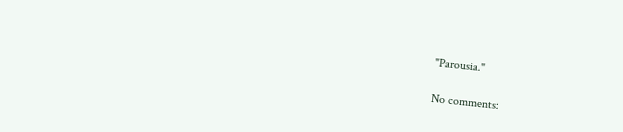"Parousia."

No comments: